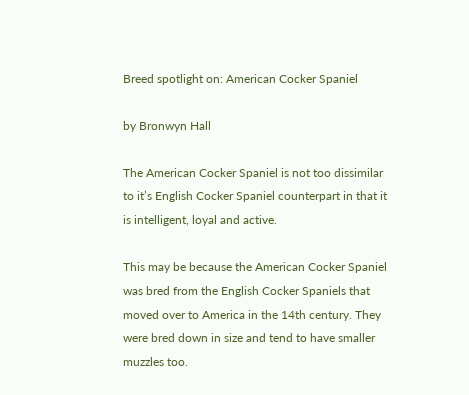Breed spotlight on: American Cocker Spaniel

by Bronwyn Hall

The American Cocker Spaniel is not too dissimilar to it’s English Cocker Spaniel counterpart in that it is intelligent, loyal and active.

This may be because the American Cocker Spaniel was bred from the English Cocker Spaniels that moved over to America in the 14th century. They were bred down in size and tend to have smaller muzzles too.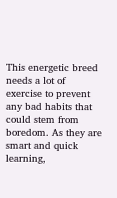This energetic breed needs a lot of exercise to prevent any bad habits that could stem from boredom. As they are smart and quick learning,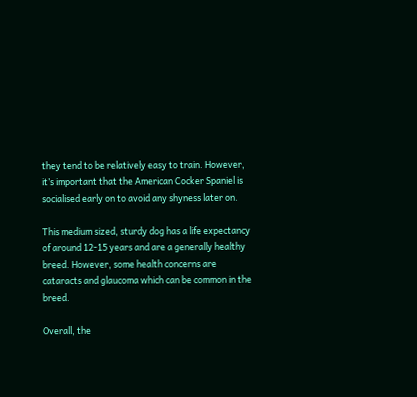they tend to be relatively easy to train. However, it’s important that the American Cocker Spaniel is socialised early on to avoid any shyness later on.

This medium sized, sturdy dog has a life expectancy of around 12-15 years and are a generally healthy breed. However, some health concerns are cataracts and glaucoma which can be common in the breed.

Overall, the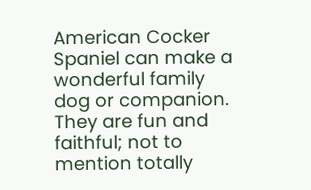American Cocker Spaniel can make a wonderful family dog or companion. They are fun and faithful; not to mention totally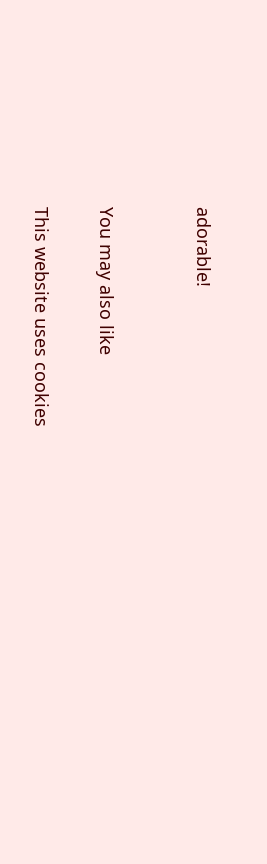adorable!


You may also like

This website uses cookies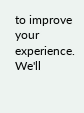to improve your experience. We'll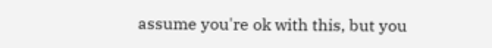assume you're ok with this, but you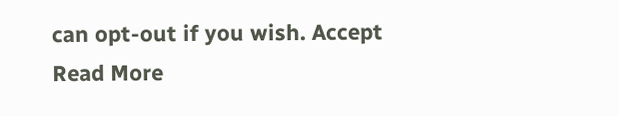can opt-out if you wish. Accept Read More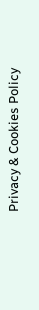Privacy & Cookies Policy